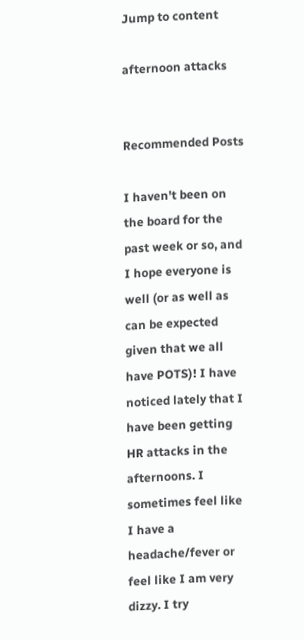Jump to content

afternoon attacks


Recommended Posts

I haven't been on the board for the past week or so, and I hope everyone is well (or as well as can be expected given that we all have POTS)! I have noticed lately that I have been getting HR attacks in the afternoons. I sometimes feel like I have a headache/fever or feel like I am very dizzy. I try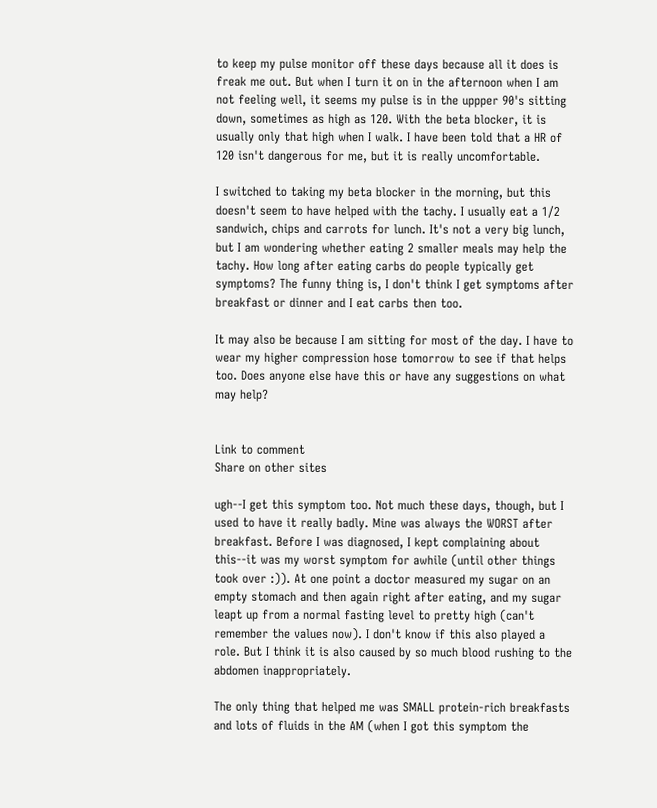to keep my pulse monitor off these days because all it does is freak me out. But when I turn it on in the afternoon when I am not feeling well, it seems my pulse is in the uppper 90's sitting down, sometimes as high as 120. With the beta blocker, it is usually only that high when I walk. I have been told that a HR of 120 isn't dangerous for me, but it is really uncomfortable.

I switched to taking my beta blocker in the morning, but this doesn't seem to have helped with the tachy. I usually eat a 1/2 sandwich, chips and carrots for lunch. It's not a very big lunch, but I am wondering whether eating 2 smaller meals may help the tachy. How long after eating carbs do people typically get symptoms? The funny thing is, I don't think I get symptoms after breakfast or dinner and I eat carbs then too.

It may also be because I am sitting for most of the day. I have to wear my higher compression hose tomorrow to see if that helps too. Does anyone else have this or have any suggestions on what may help?


Link to comment
Share on other sites

ugh--I get this symptom too. Not much these days, though, but I used to have it really badly. Mine was always the WORST after breakfast. Before I was diagnosed, I kept complaining about this--it was my worst symptom for awhile (until other things took over :)). At one point a doctor measured my sugar on an empty stomach and then again right after eating, and my sugar leapt up from a normal fasting level to pretty high (can't remember the values now). I don't know if this also played a role. But I think it is also caused by so much blood rushing to the abdomen inappropriately.

The only thing that helped me was SMALL protein-rich breakfasts and lots of fluids in the AM (when I got this symptom the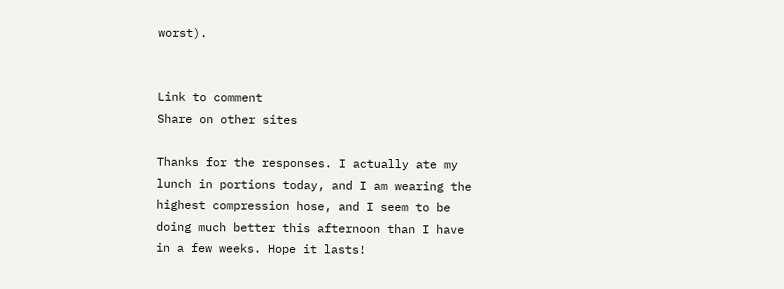worst).


Link to comment
Share on other sites

Thanks for the responses. I actually ate my lunch in portions today, and I am wearing the highest compression hose, and I seem to be doing much better this afternoon than I have in a few weeks. Hope it lasts!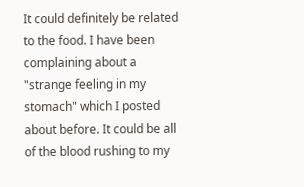It could definitely be related to the food. I have been complaining about a "strange feeling in my stomach" which I posted about before. It could be all of the blood rushing to my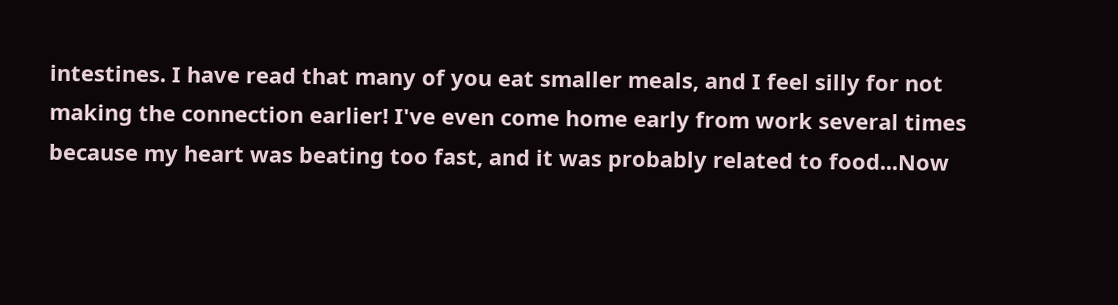intestines. I have read that many of you eat smaller meals, and I feel silly for not making the connection earlier! I've even come home early from work several times because my heart was beating too fast, and it was probably related to food...Now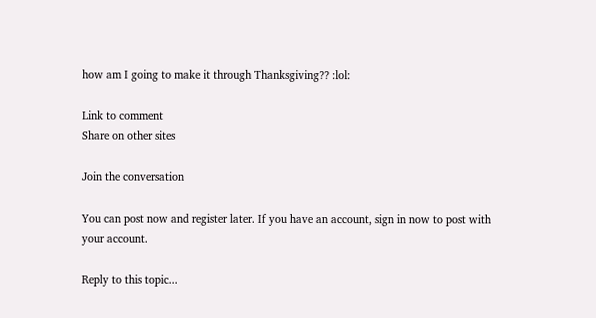how am I going to make it through Thanksgiving?? :lol:

Link to comment
Share on other sites

Join the conversation

You can post now and register later. If you have an account, sign in now to post with your account.

Reply to this topic...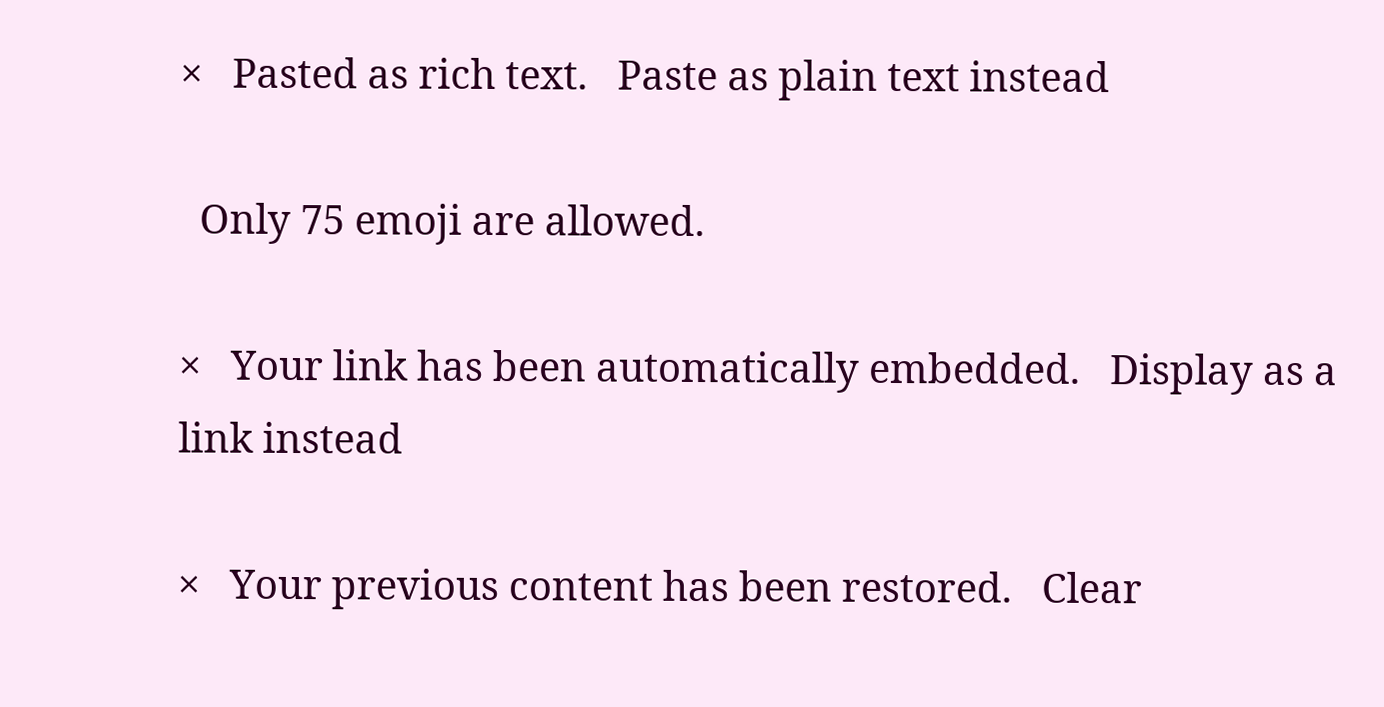×   Pasted as rich text.   Paste as plain text instead

  Only 75 emoji are allowed.

×   Your link has been automatically embedded.   Display as a link instead

×   Your previous content has been restored.   Clear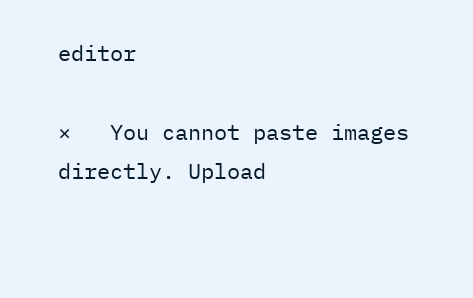editor

×   You cannot paste images directly. Upload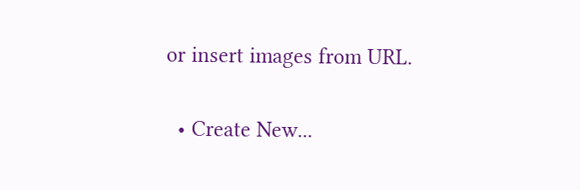or insert images from URL.

  • Create New...